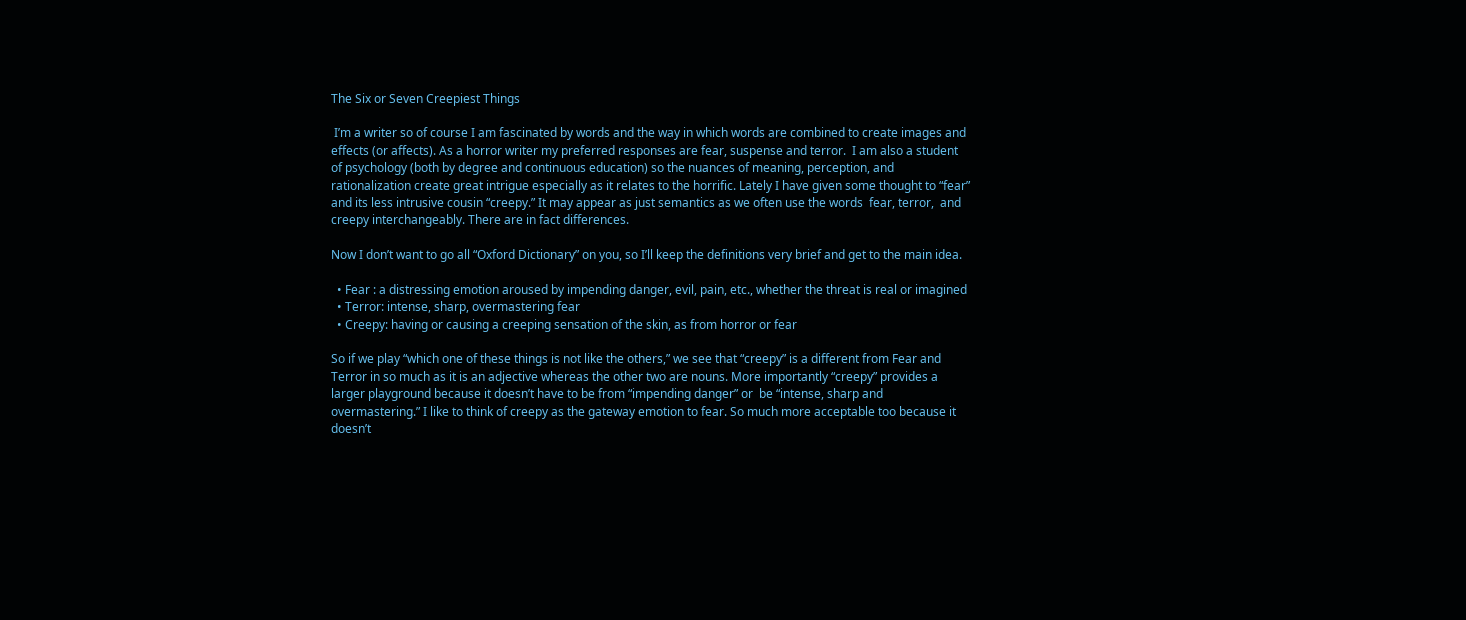The Six or Seven Creepiest Things

 I’m a writer so of course I am fascinated by words and the way in which words are combined to create images and effects (or affects). As a horror writer my preferred responses are fear, suspense and terror.  I am also a student of psychology (both by degree and continuous education) so the nuances of meaning, perception, and rationalization create great intrigue especially as it relates to the horrific. Lately I have given some thought to “fear” and its less intrusive cousin “creepy.” It may appear as just semantics as we often use the words  fear, terror,  and creepy interchangeably. There are in fact differences.

Now I don’t want to go all “Oxford Dictionary” on you, so I’ll keep the definitions very brief and get to the main idea.

  • Fear : a distressing emotion aroused by impending danger, evil, pain, etc., whether the threat is real or imagined
  • Terror: intense, sharp, overmastering fear
  • Creepy: having or causing a creeping sensation of the skin, as from horror or fear

So if we play “which one of these things is not like the others,” we see that “creepy” is a different from Fear and Terror in so much as it is an adjective whereas the other two are nouns. More importantly “creepy” provides a larger playground because it doesn’t have to be from “impending danger” or  be “intense, sharp and overmastering.” I like to think of creepy as the gateway emotion to fear. So much more acceptable too because it doesn’t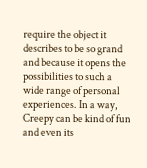require the object it describes to be so grand and because it opens the possibilities to such a wide range of personal experiences. In a way, Creepy can be kind of fun and even its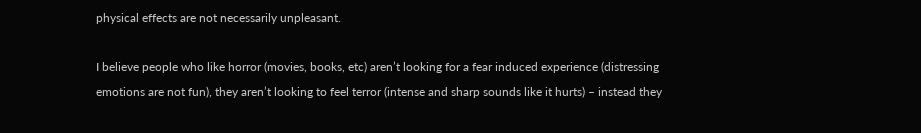physical effects are not necessarily unpleasant.

I believe people who like horror (movies, books, etc) aren’t looking for a fear induced experience (distressing emotions are not fun), they aren’t looking to feel terror (intense and sharp sounds like it hurts) – instead they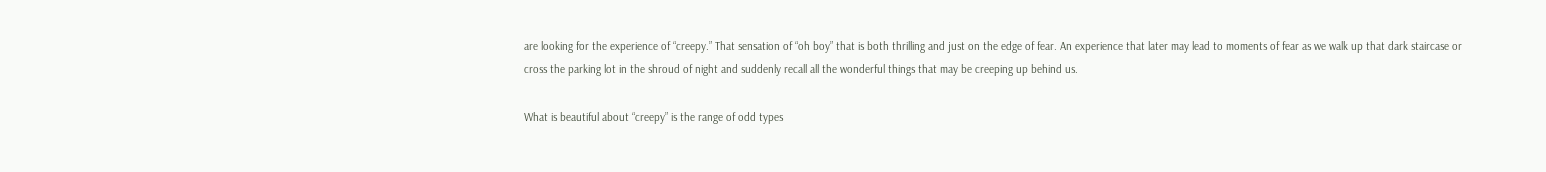are looking for the experience of “creepy.” That sensation of “oh boy” that is both thrilling and just on the edge of fear. An experience that later may lead to moments of fear as we walk up that dark staircase or cross the parking lot in the shroud of night and suddenly recall all the wonderful things that may be creeping up behind us.

What is beautiful about “creepy” is the range of odd types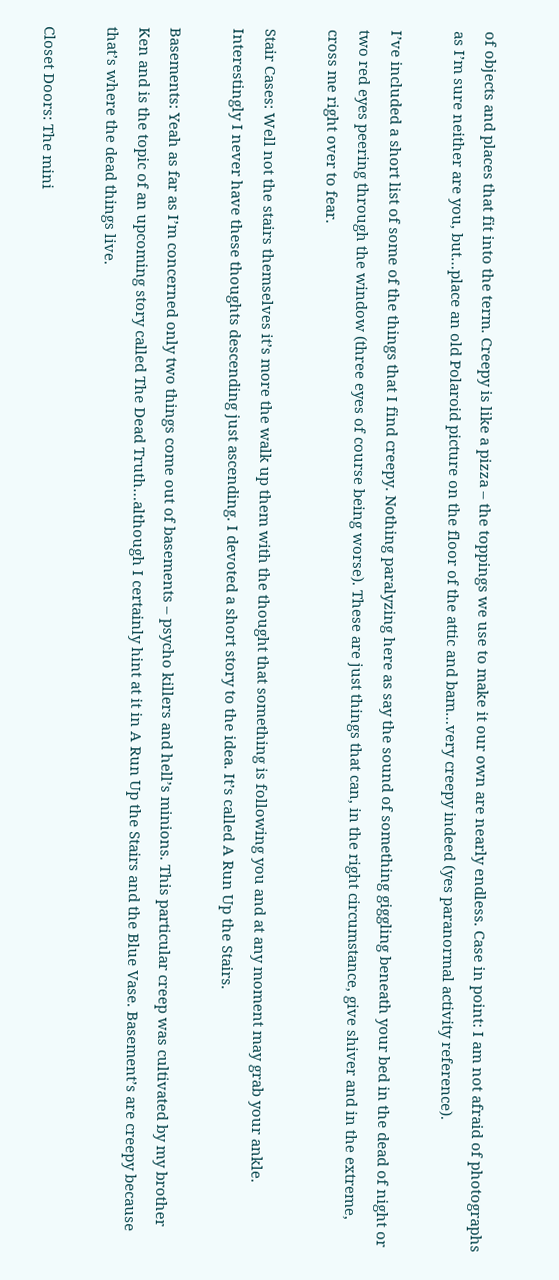of objects and places that fit into the term. Creepy is like a pizza – the toppings we use to make it our own are nearly endless. Case in point: I am not afraid of photographs as I’m sure neither are you, but…place an old Polaroid picture on the floor of the attic and bam…very creepy indeed (yes paranormal activity reference).

I’ve included a short list of some of the things that I find creepy. Nothing paralyzing here as say the sound of something giggling beneath your bed in the dead of night or two red eyes peering through the window (three eyes of course being worse). These are just things that can, in the right circumstance, give shiver and in the extreme, cross me right over to fear.

Stair Cases: Well not the stairs themselves it’s more the walk up them with the thought that something is following you and at any moment may grab your ankle. Interestingly I never have these thoughts descending just ascending. I devoted a short story to the idea. It’s called A Run Up the Stairs.

Basements: Yeah as far as I’m concerned only two things come out of basements – psycho killers and hell’s minions. This particular creep was cultivated by my brother Ken and is the topic of an upcoming story called The Dead Truth…although I certainly hint at it in A Run Up the Stairs and the Blue Vase. Basement’s are creepy because that’s where the dead things live.

Closet Doors: The mini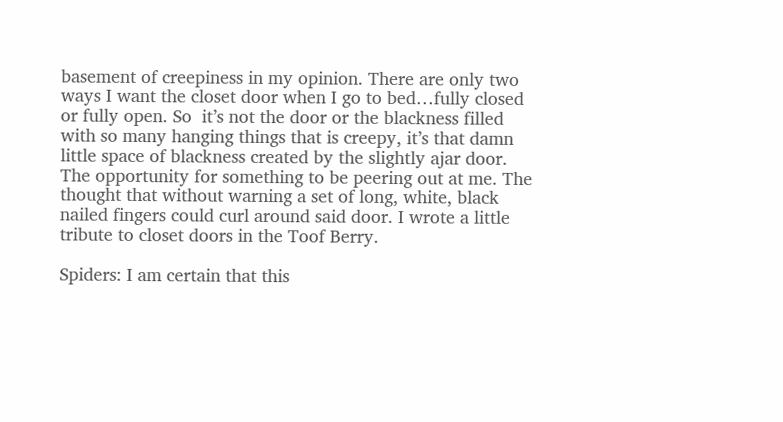basement of creepiness in my opinion. There are only two ways I want the closet door when I go to bed…fully closed or fully open. So  it’s not the door or the blackness filled with so many hanging things that is creepy, it’s that damn little space of blackness created by the slightly ajar door. The opportunity for something to be peering out at me. The thought that without warning a set of long, white, black nailed fingers could curl around said door. I wrote a little tribute to closet doors in the Toof Berry.

Spiders: I am certain that this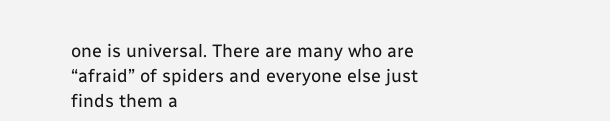one is universal. There are many who are “afraid” of spiders and everyone else just finds them a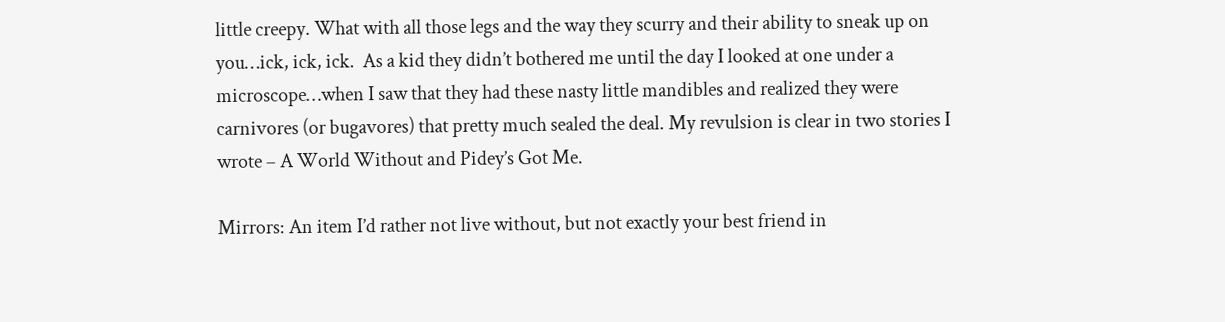little creepy. What with all those legs and the way they scurry and their ability to sneak up on you…ick, ick, ick.  As a kid they didn’t bothered me until the day I looked at one under a microscope…when I saw that they had these nasty little mandibles and realized they were carnivores (or bugavores) that pretty much sealed the deal. My revulsion is clear in two stories I wrote – A World Without and Pidey’s Got Me.

Mirrors: An item I’d rather not live without, but not exactly your best friend in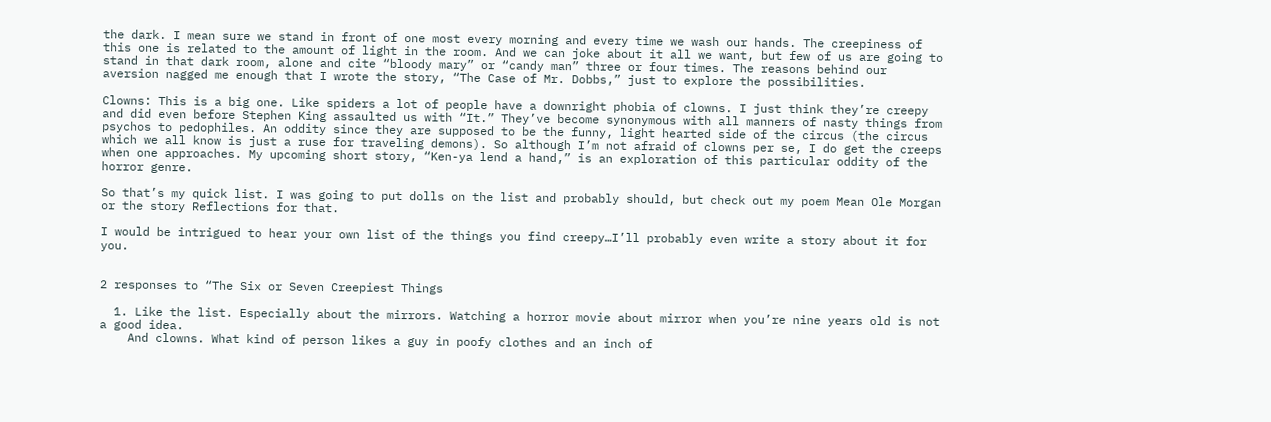the dark. I mean sure we stand in front of one most every morning and every time we wash our hands. The creepiness of this one is related to the amount of light in the room. And we can joke about it all we want, but few of us are going to stand in that dark room, alone and cite “bloody mary” or “candy man” three or four times. The reasons behind our aversion nagged me enough that I wrote the story, “The Case of Mr. Dobbs,” just to explore the possibilities.

Clowns: This is a big one. Like spiders a lot of people have a downright phobia of clowns. I just think they’re creepy and did even before Stephen King assaulted us with “It.” They’ve become synonymous with all manners of nasty things from psychos to pedophiles. An oddity since they are supposed to be the funny, light hearted side of the circus (the circus which we all know is just a ruse for traveling demons). So although I’m not afraid of clowns per se, I do get the creeps when one approaches. My upcoming short story, “Ken-ya lend a hand,” is an exploration of this particular oddity of the horror genre.

So that’s my quick list. I was going to put dolls on the list and probably should, but check out my poem Mean Ole Morgan or the story Reflections for that.

I would be intrigued to hear your own list of the things you find creepy…I’ll probably even write a story about it for you.


2 responses to “The Six or Seven Creepiest Things

  1. Like the list. Especially about the mirrors. Watching a horror movie about mirror when you’re nine years old is not a good idea.
    And clowns. What kind of person likes a guy in poofy clothes and an inch of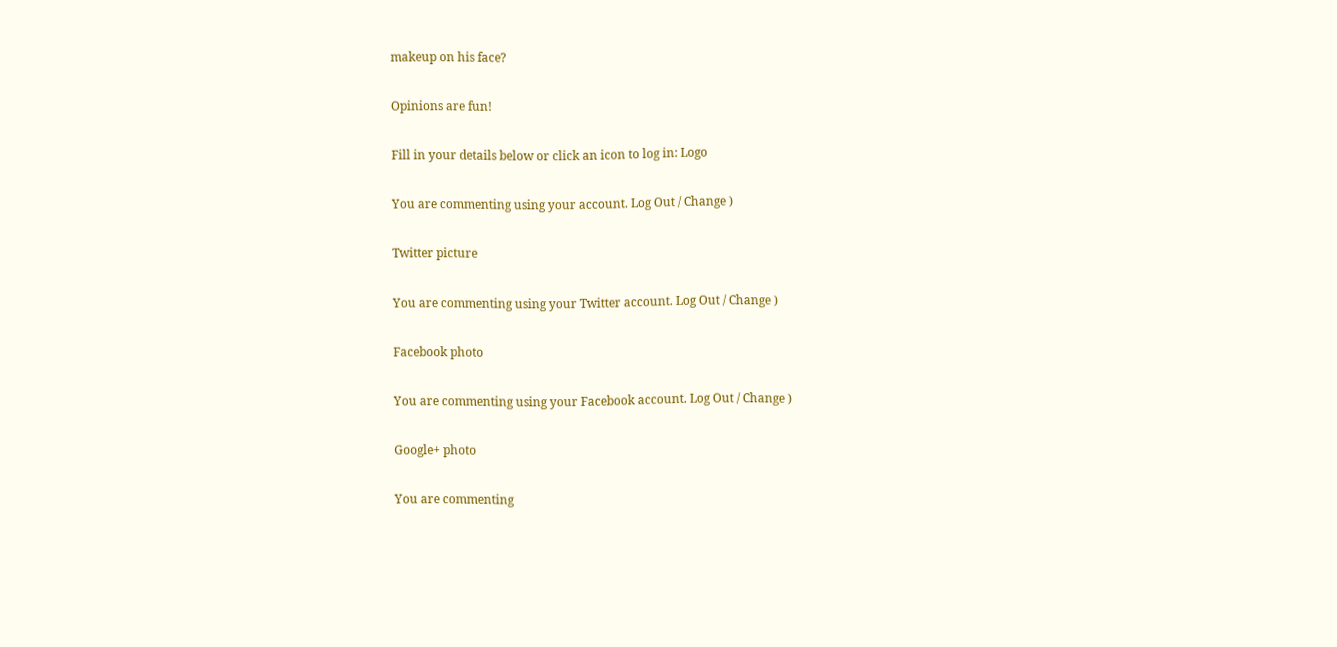makeup on his face?

Opinions are fun!

Fill in your details below or click an icon to log in: Logo

You are commenting using your account. Log Out / Change )

Twitter picture

You are commenting using your Twitter account. Log Out / Change )

Facebook photo

You are commenting using your Facebook account. Log Out / Change )

Google+ photo

You are commenting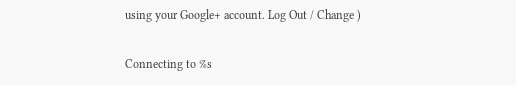using your Google+ account. Log Out / Change )

Connecting to %s